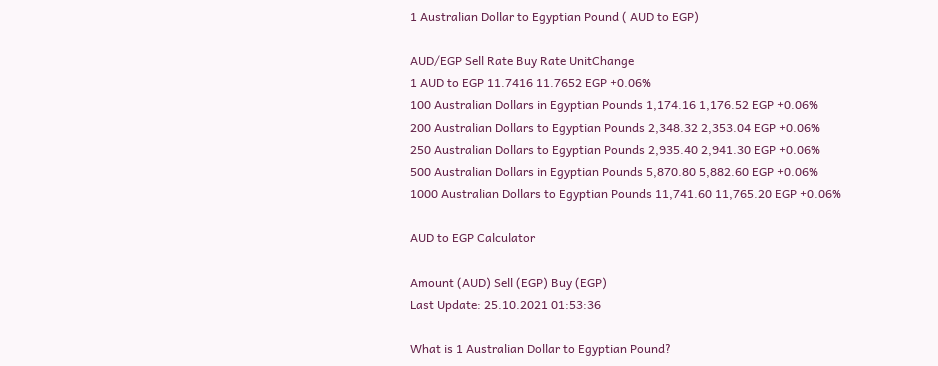1 Australian Dollar to Egyptian Pound ( AUD to EGP)

AUD/EGP Sell Rate Buy Rate UnitChange
1 AUD to EGP 11.7416 11.7652 EGP +0.06%
100 Australian Dollars in Egyptian Pounds 1,174.16 1,176.52 EGP +0.06%
200 Australian Dollars to Egyptian Pounds 2,348.32 2,353.04 EGP +0.06%
250 Australian Dollars to Egyptian Pounds 2,935.40 2,941.30 EGP +0.06%
500 Australian Dollars in Egyptian Pounds 5,870.80 5,882.60 EGP +0.06%
1000 Australian Dollars to Egyptian Pounds 11,741.60 11,765.20 EGP +0.06%

AUD to EGP Calculator

Amount (AUD) Sell (EGP) Buy (EGP)
Last Update: 25.10.2021 01:53:36

What is 1 Australian Dollar to Egyptian Pound?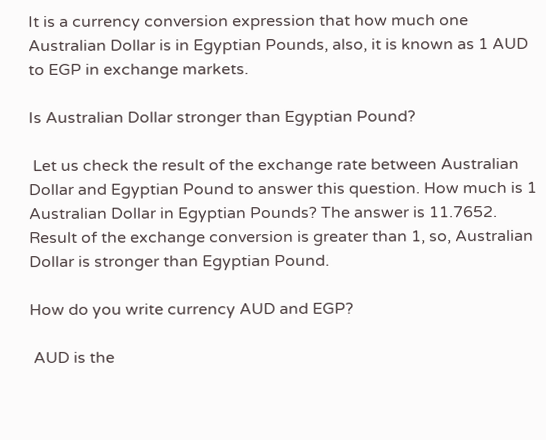It is a currency conversion expression that how much one Australian Dollar is in Egyptian Pounds, also, it is known as 1 AUD to EGP in exchange markets.

Is Australian Dollar stronger than Egyptian Pound?

 Let us check the result of the exchange rate between Australian Dollar and Egyptian Pound to answer this question. How much is 1 Australian Dollar in Egyptian Pounds? The answer is 11.7652.  Result of the exchange conversion is greater than 1, so, Australian Dollar is stronger than Egyptian Pound.

How do you write currency AUD and EGP?

 AUD is the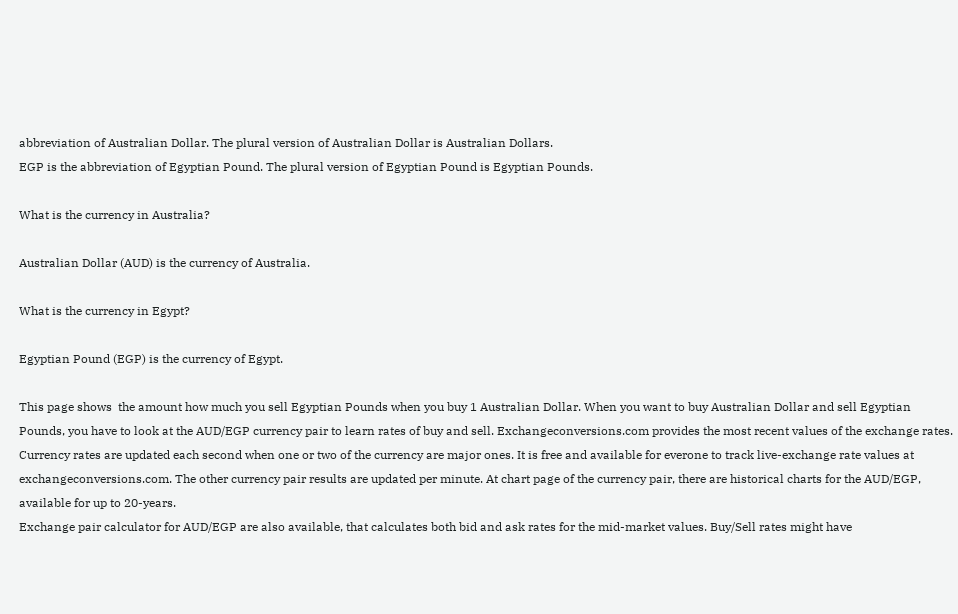abbreviation of Australian Dollar. The plural version of Australian Dollar is Australian Dollars.
EGP is the abbreviation of Egyptian Pound. The plural version of Egyptian Pound is Egyptian Pounds.

What is the currency in Australia?

Australian Dollar (AUD) is the currency of Australia.

What is the currency in Egypt?

Egyptian Pound (EGP) is the currency of Egypt.

This page shows  the amount how much you sell Egyptian Pounds when you buy 1 Australian Dollar. When you want to buy Australian Dollar and sell Egyptian Pounds, you have to look at the AUD/EGP currency pair to learn rates of buy and sell. Exchangeconversions.com provides the most recent values of the exchange rates. Currency rates are updated each second when one or two of the currency are major ones. It is free and available for everone to track live-exchange rate values at exchangeconversions.com. The other currency pair results are updated per minute. At chart page of the currency pair, there are historical charts for the AUD/EGP, available for up to 20-years.
Exchange pair calculator for AUD/EGP are also available, that calculates both bid and ask rates for the mid-market values. Buy/Sell rates might have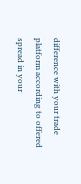difference with your trade platform according to offered spread in your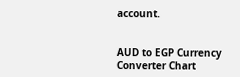account.


AUD to EGP Currency Converter Chart